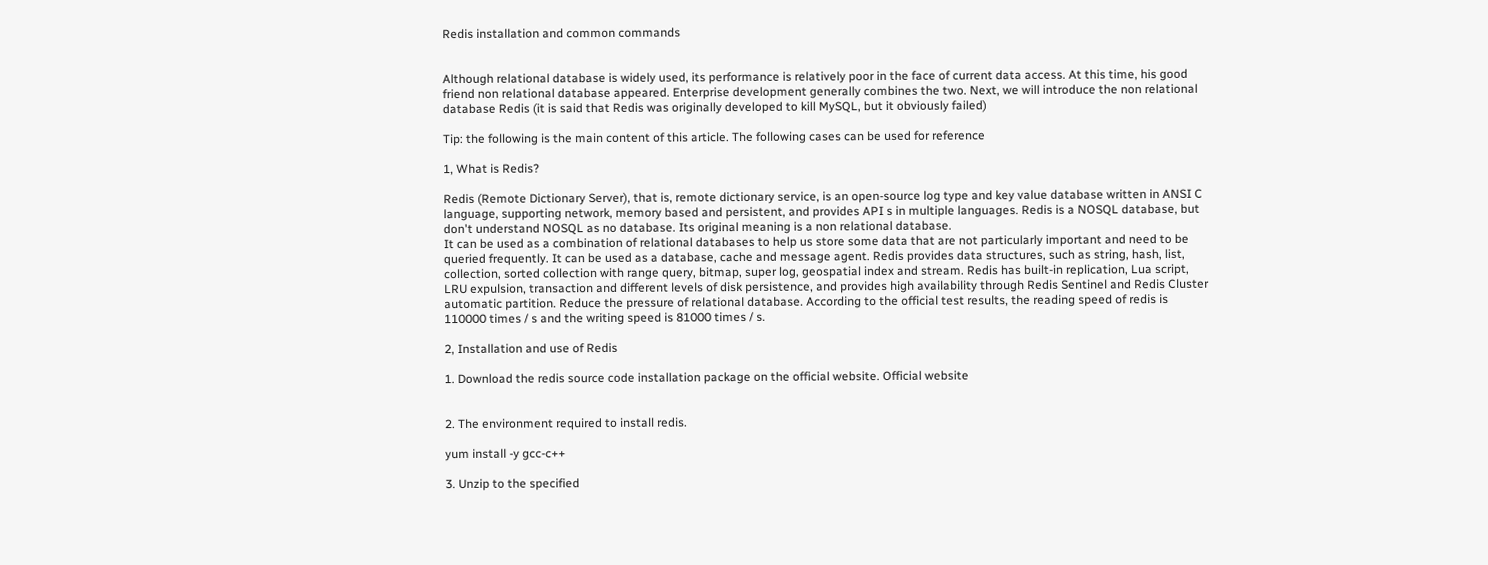Redis installation and common commands


Although relational database is widely used, its performance is relatively poor in the face of current data access. At this time, his good friend non relational database appeared. Enterprise development generally combines the two. Next, we will introduce the non relational database Redis (it is said that Redis was originally developed to kill MySQL, but it obviously failed)

Tip: the following is the main content of this article. The following cases can be used for reference

1, What is Redis?

Redis (Remote Dictionary Server), that is, remote dictionary service, is an open-source log type and key value database written in ANSI C language, supporting network, memory based and persistent, and provides API s in multiple languages. Redis is a NOSQL database, but don't understand NOSQL as no database. Its original meaning is a non relational database.
It can be used as a combination of relational databases to help us store some data that are not particularly important and need to be queried frequently. It can be used as a database, cache and message agent. Redis provides data structures, such as string, hash, list, collection, sorted collection with range query, bitmap, super log, geospatial index and stream. Redis has built-in replication, Lua script, LRU expulsion, transaction and different levels of disk persistence, and provides high availability through Redis Sentinel and Redis Cluster automatic partition. Reduce the pressure of relational database. According to the official test results, the reading speed of redis is 110000 times / s and the writing speed is 81000 times / s.

2, Installation and use of Redis

1. Download the redis source code installation package on the official website. Official website


2. The environment required to install redis.

yum install -y gcc-c++

3. Unzip to the specified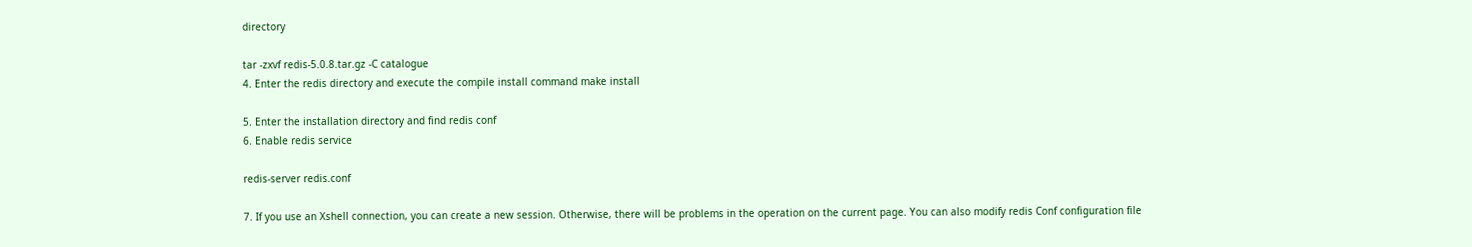directory

tar -zxvf redis-5.0.8.tar.gz -C catalogue
4. Enter the redis directory and execute the compile install command make install

5. Enter the installation directory and find redis conf
6. Enable redis service

redis-server redis.conf

7. If you use an Xshell connection, you can create a new session. Otherwise, there will be problems in the operation on the current page. You can also modify redis Conf configuration file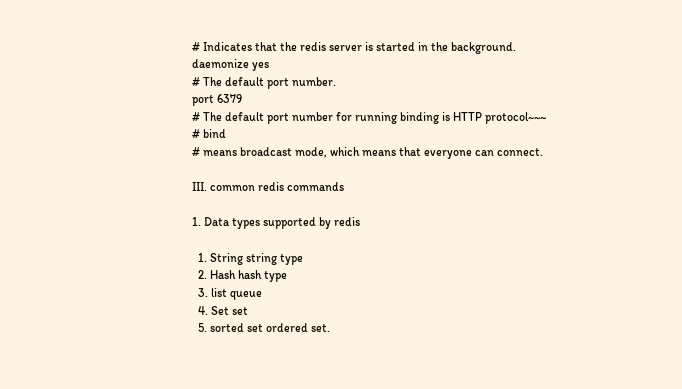# Indicates that the redis server is started in the background.
daemonize yes
# The default port number.
port 6379
# The default port number for running binding is HTTP protocol~~~
# bind
# means broadcast mode, which means that everyone can connect.

III. common redis commands

1. Data types supported by redis

  1. String string type
  2. Hash hash type
  3. list queue
  4. Set set
  5. sorted set ordered set.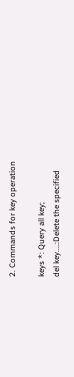2. Commands for key operation

keys *: Query all key;
del key....:Delete the specified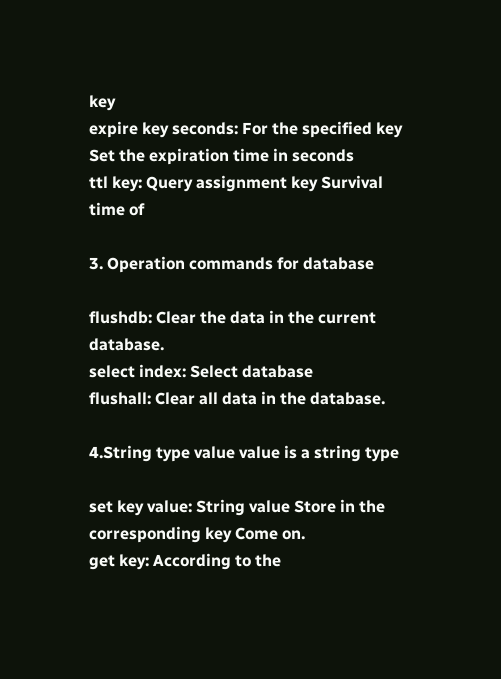key
expire key seconds: For the specified key Set the expiration time in seconds
ttl key: Query assignment key Survival time of

3. Operation commands for database

flushdb: Clear the data in the current database.
select index: Select database
flushall: Clear all data in the database.

4.String type value value is a string type

set key value: String value Store in the corresponding key Come on.
get key: According to the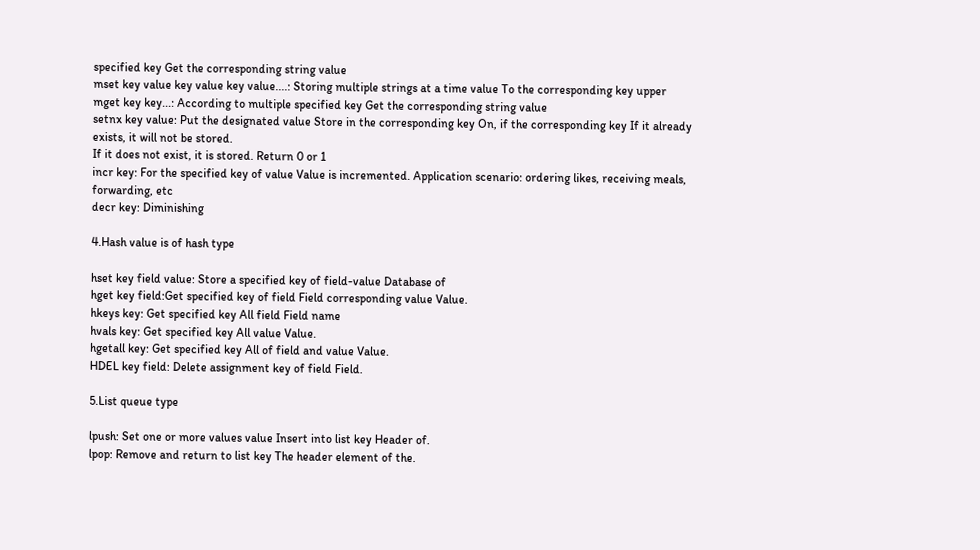specified key Get the corresponding string value
mset key value key value key value....: Storing multiple strings at a time value To the corresponding key upper
mget key key...: According to multiple specified key Get the corresponding string value
setnx key value: Put the designated value Store in the corresponding key On, if the corresponding key If it already exists, it will not be stored.
If it does not exist, it is stored. Return 0 or 1
incr key: For the specified key of value Value is incremented. Application scenario: ordering likes, receiving meals, forwarding, etc
decr key: Diminishing

4.Hash value is of hash type

hset key field value: Store a specified key of field-value Database of
hget key field:Get specified key of field Field corresponding value Value.
hkeys key: Get specified key All field Field name
hvals key: Get specified key All value Value.
hgetall key: Get specified key All of field and value Value.
HDEL key field: Delete assignment key of field Field.

5.List queue type

lpush: Set one or more values value Insert into list key Header of.
lpop: Remove and return to list key The header element of the.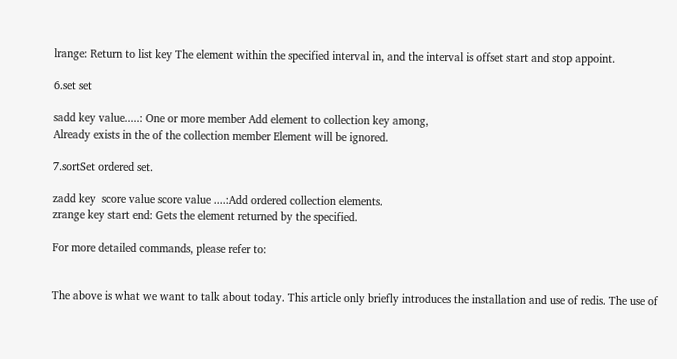lrange: Return to list key The element within the specified interval in, and the interval is offset start and stop appoint.

6.set set

sadd key value.....: One or more member Add element to collection key among,
Already exists in the of the collection member Element will be ignored.

7.sortSet ordered set.

zadd key  score value score value ....:Add ordered collection elements.
zrange key start end: Gets the element returned by the specified.

For more detailed commands, please refer to:


The above is what we want to talk about today. This article only briefly introduces the installation and use of redis. The use of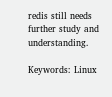redis still needs further study and understanding.

Keywords: Linux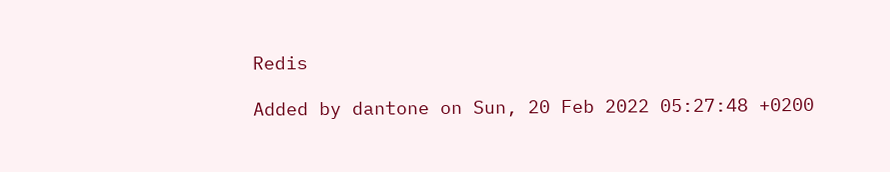Redis

Added by dantone on Sun, 20 Feb 2022 05:27:48 +0200